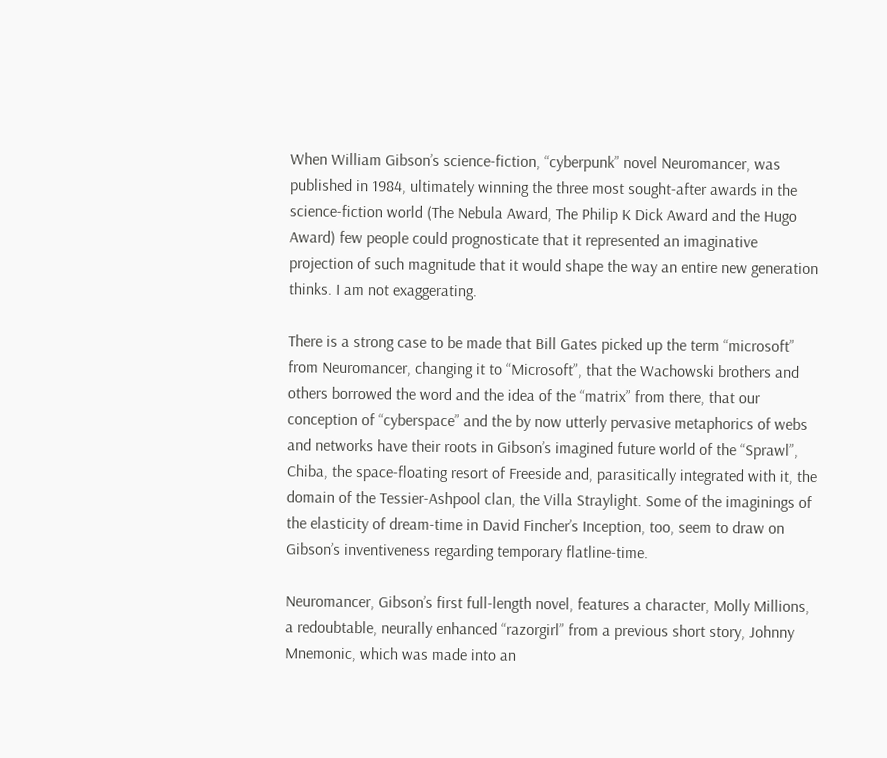When William Gibson’s science-fiction, “cyberpunk” novel Neuromancer, was published in 1984, ultimately winning the three most sought-after awards in the science-fiction world (The Nebula Award, The Philip K Dick Award and the Hugo Award) few people could prognosticate that it represented an imaginative projection of such magnitude that it would shape the way an entire new generation thinks. I am not exaggerating.

There is a strong case to be made that Bill Gates picked up the term “microsoft” from Neuromancer, changing it to “Microsoft”, that the Wachowski brothers and others borrowed the word and the idea of the “matrix” from there, that our conception of “cyberspace” and the by now utterly pervasive metaphorics of webs and networks have their roots in Gibson’s imagined future world of the “Sprawl”, Chiba, the space-floating resort of Freeside and, parasitically integrated with it, the domain of the Tessier-Ashpool clan, the Villa Straylight. Some of the imaginings of the elasticity of dream-time in David Fincher’s Inception, too, seem to draw on Gibson’s inventiveness regarding temporary flatline-time.

Neuromancer, Gibson’s first full-length novel, features a character, Molly Millions, a redoubtable, neurally enhanced “razorgirl” from a previous short story, Johnny Mnemonic, which was made into an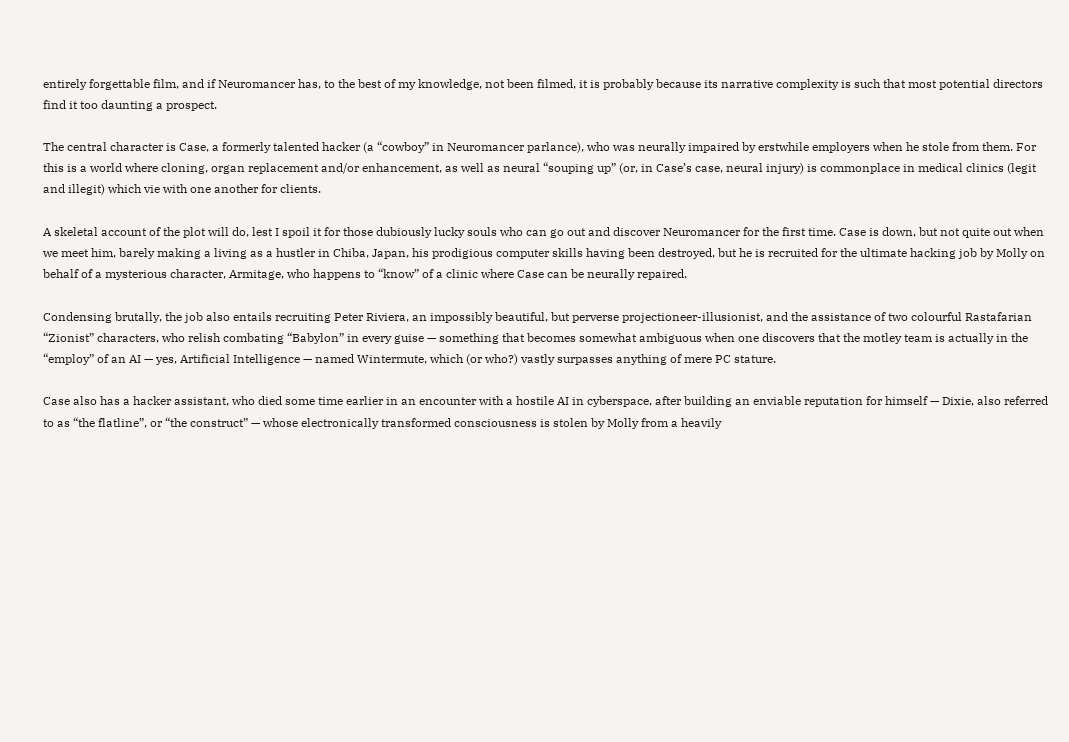entirely forgettable film, and if Neuromancer has, to the best of my knowledge, not been filmed, it is probably because its narrative complexity is such that most potential directors find it too daunting a prospect.

The central character is Case, a formerly talented hacker (a “cowboy” in Neuromancer parlance), who was neurally impaired by erstwhile employers when he stole from them. For this is a world where cloning, organ replacement and/or enhancement, as well as neural “souping up” (or, in Case’s case, neural injury) is commonplace in medical clinics (legit and illegit) which vie with one another for clients.

A skeletal account of the plot will do, lest I spoil it for those dubiously lucky souls who can go out and discover Neuromancer for the first time. Case is down, but not quite out when we meet him, barely making a living as a hustler in Chiba, Japan, his prodigious computer skills having been destroyed, but he is recruited for the ultimate hacking job by Molly on behalf of a mysterious character, Armitage, who happens to “know” of a clinic where Case can be neurally repaired.

Condensing brutally, the job also entails recruiting Peter Riviera, an impossibly beautiful, but perverse projectioneer-illusionist, and the assistance of two colourful Rastafarian “Zionist” characters, who relish combating “Babylon” in every guise — something that becomes somewhat ambiguous when one discovers that the motley team is actually in the “employ” of an AI — yes, Artificial Intelligence — named Wintermute, which (or who?) vastly surpasses anything of mere PC stature.

Case also has a hacker assistant, who died some time earlier in an encounter with a hostile AI in cyberspace, after building an enviable reputation for himself — Dixie, also referred to as “the flatline”, or “the construct” — whose electronically transformed consciousness is stolen by Molly from a heavily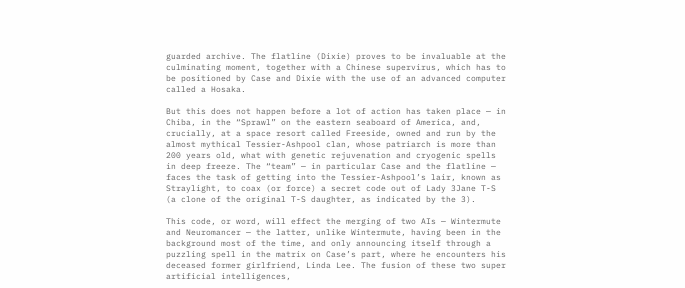guarded archive. The flatline (Dixie) proves to be invaluable at the culminating moment, together with a Chinese supervirus, which has to be positioned by Case and Dixie with the use of an advanced computer called a Hosaka.

But this does not happen before a lot of action has taken place — in Chiba, in the “Sprawl” on the eastern seaboard of America, and, crucially, at a space resort called Freeside, owned and run by the almost mythical Tessier-Ashpool clan, whose patriarch is more than 200 years old, what with genetic rejuvenation and cryogenic spells in deep freeze. The “team” — in particular Case and the flatline — faces the task of getting into the Tessier-Ashpool’s lair, known as Straylight, to coax (or force) a secret code out of Lady 3Jane T-S (a clone of the original T-S daughter, as indicated by the 3).

This code, or word, will effect the merging of two AIs — Wintermute and Neuromancer — the latter, unlike Wintermute, having been in the background most of the time, and only announcing itself through a puzzling spell in the matrix on Case’s part, where he encounters his deceased former girlfriend, Linda Lee. The fusion of these two super artificial intelligences,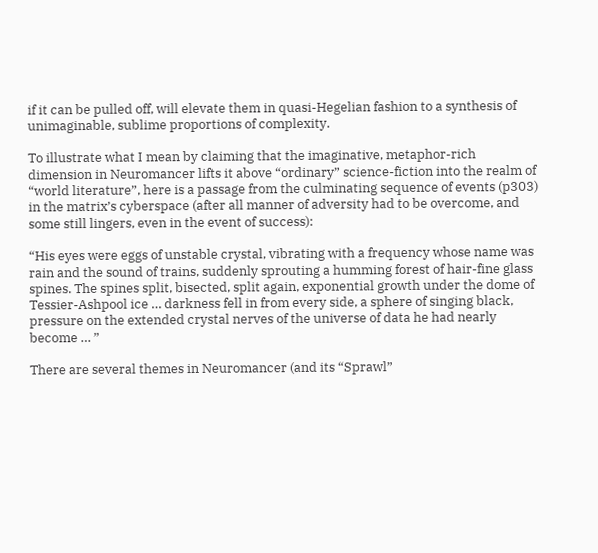if it can be pulled off, will elevate them in quasi-Hegelian fashion to a synthesis of unimaginable, sublime proportions of complexity.

To illustrate what I mean by claiming that the imaginative, metaphor-rich dimension in Neuromancer lifts it above “ordinary” science-fiction into the realm of “world literature”, here is a passage from the culminating sequence of events (p303) in the matrix’s cyberspace (after all manner of adversity had to be overcome, and some still lingers, even in the event of success):

“His eyes were eggs of unstable crystal, vibrating with a frequency whose name was rain and the sound of trains, suddenly sprouting a humming forest of hair-fine glass spines. The spines split, bisected, split again, exponential growth under the dome of Tessier-Ashpool ice … darkness fell in from every side, a sphere of singing black, pressure on the extended crystal nerves of the universe of data he had nearly become … ”

There are several themes in Neuromancer (and its “Sprawl”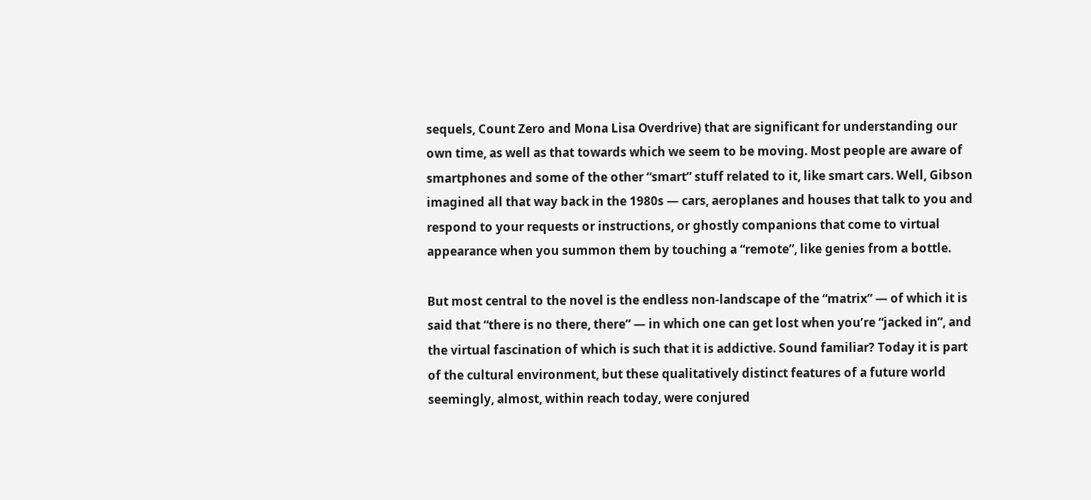sequels, Count Zero and Mona Lisa Overdrive) that are significant for understanding our own time, as well as that towards which we seem to be moving. Most people are aware of smartphones and some of the other “smart” stuff related to it, like smart cars. Well, Gibson imagined all that way back in the 1980s — cars, aeroplanes and houses that talk to you and respond to your requests or instructions, or ghostly companions that come to virtual appearance when you summon them by touching a “remote”, like genies from a bottle.

But most central to the novel is the endless non-landscape of the “matrix” — of which it is said that “there is no there, there” — in which one can get lost when you’re “jacked in”, and the virtual fascination of which is such that it is addictive. Sound familiar? Today it is part of the cultural environment, but these qualitatively distinct features of a future world seemingly, almost, within reach today, were conjured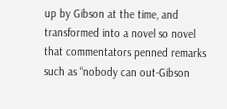up by Gibson at the time, and transformed into a novel so novel that commentators penned remarks such as “nobody can out-Gibson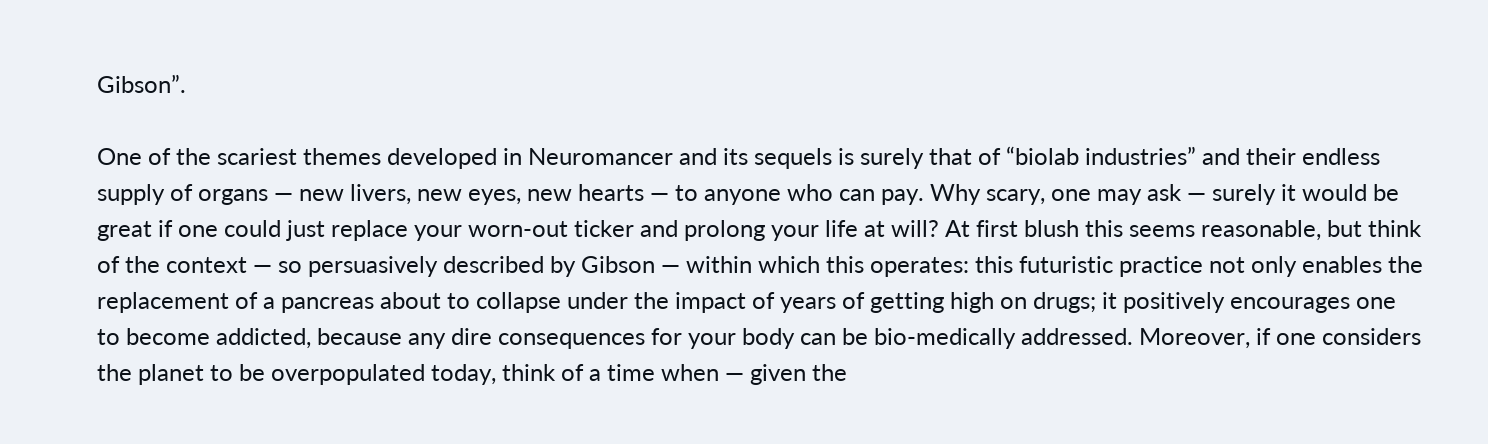Gibson”.

One of the scariest themes developed in Neuromancer and its sequels is surely that of “biolab industries” and their endless supply of organs — new livers, new eyes, new hearts — to anyone who can pay. Why scary, one may ask — surely it would be great if one could just replace your worn-out ticker and prolong your life at will? At first blush this seems reasonable, but think of the context — so persuasively described by Gibson — within which this operates: this futuristic practice not only enables the replacement of a pancreas about to collapse under the impact of years of getting high on drugs; it positively encourages one to become addicted, because any dire consequences for your body can be bio-medically addressed. Moreover, if one considers the planet to be overpopulated today, think of a time when — given the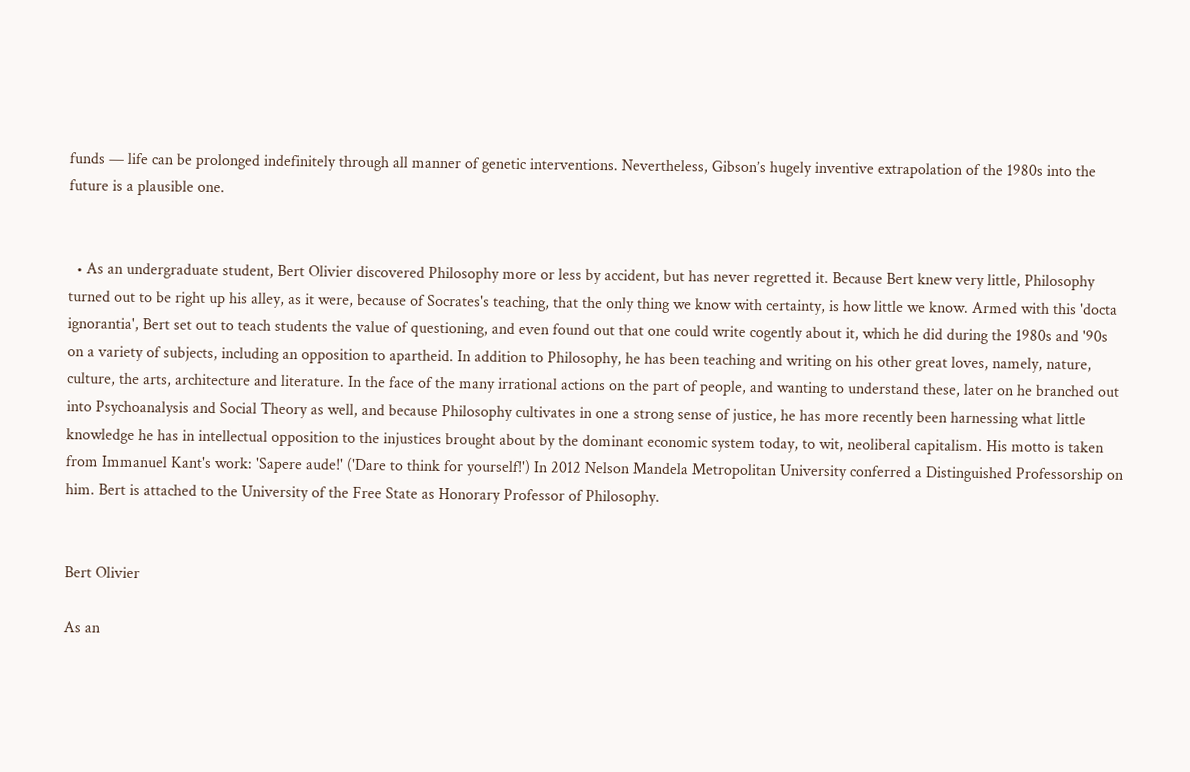funds — life can be prolonged indefinitely through all manner of genetic interventions. Nevertheless, Gibson’s hugely inventive extrapolation of the 1980s into the future is a plausible one.


  • As an undergraduate student, Bert Olivier discovered Philosophy more or less by accident, but has never regretted it. Because Bert knew very little, Philosophy turned out to be right up his alley, as it were, because of Socrates's teaching, that the only thing we know with certainty, is how little we know. Armed with this 'docta ignorantia', Bert set out to teach students the value of questioning, and even found out that one could write cogently about it, which he did during the 1980s and '90s on a variety of subjects, including an opposition to apartheid. In addition to Philosophy, he has been teaching and writing on his other great loves, namely, nature, culture, the arts, architecture and literature. In the face of the many irrational actions on the part of people, and wanting to understand these, later on he branched out into Psychoanalysis and Social Theory as well, and because Philosophy cultivates in one a strong sense of justice, he has more recently been harnessing what little knowledge he has in intellectual opposition to the injustices brought about by the dominant economic system today, to wit, neoliberal capitalism. His motto is taken from Immanuel Kant's work: 'Sapere aude!' ('Dare to think for yourself!') In 2012 Nelson Mandela Metropolitan University conferred a Distinguished Professorship on him. Bert is attached to the University of the Free State as Honorary Professor of Philosophy.


Bert Olivier

As an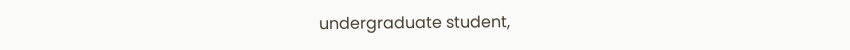undergraduate student,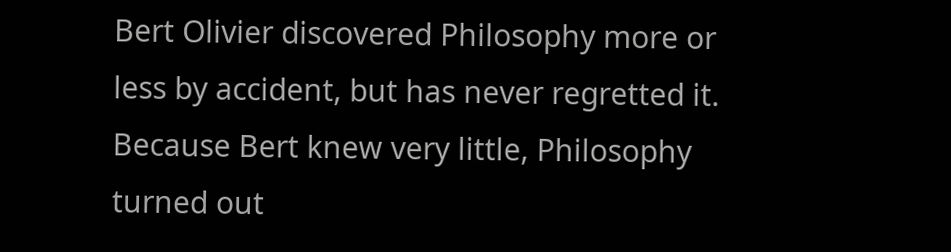Bert Olivier discovered Philosophy more or less by accident, but has never regretted it. Because Bert knew very little, Philosophy turned out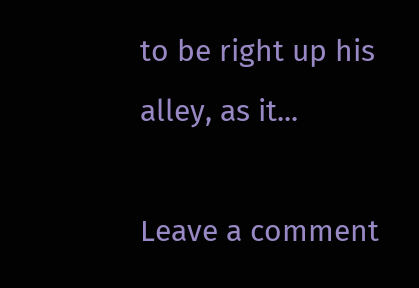to be right up his alley, as it...

Leave a comment